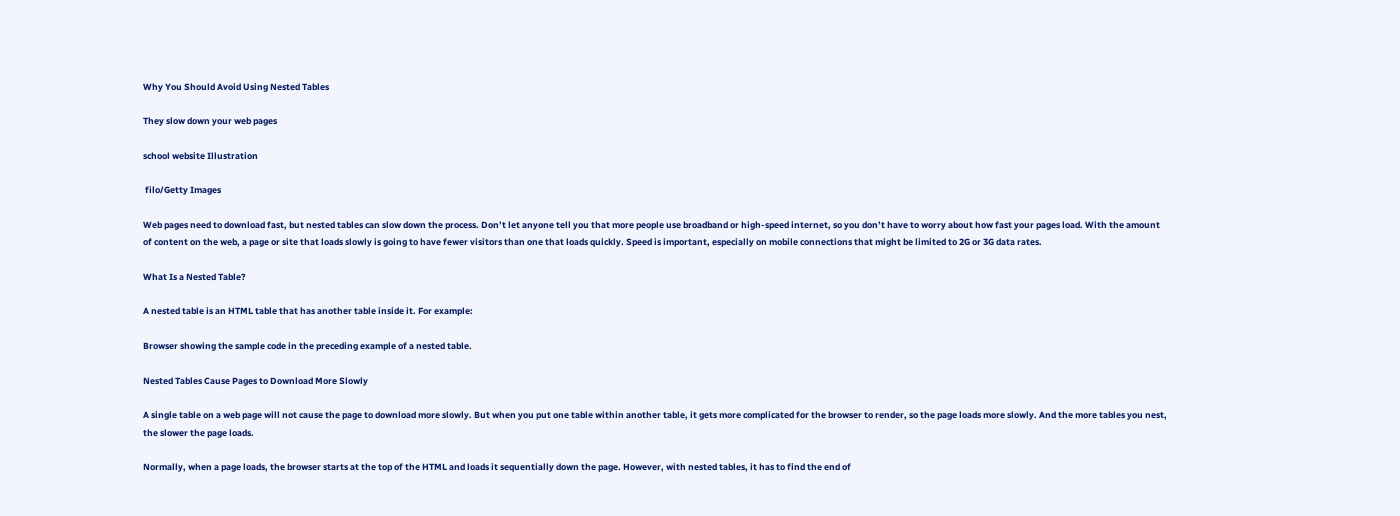Why You Should Avoid Using Nested Tables

They slow down your web pages

school website Illustration

 filo/Getty Images

Web pages need to download fast, but nested tables can slow down the process. Don’t let anyone tell you that more people use broadband or high-speed internet, so you don’t have to worry about how fast your pages load. With the amount of content on the web, a page or site that loads slowly is going to have fewer visitors than one that loads quickly. Speed is important, especially on mobile connections that might be limited to 2G or 3G data rates.

What Is a Nested Table?

A nested table is an HTML table that has another table inside it. For example:

Browser showing the sample code in the preceding example of a nested table.

Nested Tables Cause Pages to Download More Slowly

A single table on a web page will not cause the page to download more slowly. But when you put one table within another table, it gets more complicated for the browser to render, so the page loads more slowly. And the more tables you nest, the slower the page loads.

Normally, when a page loads, the browser starts at the top of the HTML and loads it sequentially down the page. However, with nested tables, it has to find the end of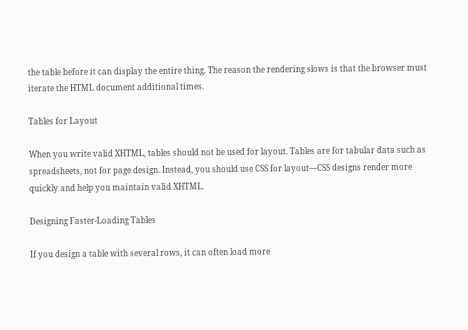the table before it can display the entire thing. The reason the rendering slows is that the browser must iterate the HTML document additional times.

Tables for Layout

When you write valid XHTML, tables should not be used for layout. Tables are for tabular data such as spreadsheets, not for page design. Instead, you should use CSS for layout—CSS designs render more quickly and help you maintain valid XHTML.

Designing Faster-Loading Tables

If you design a table with several rows, it can often load more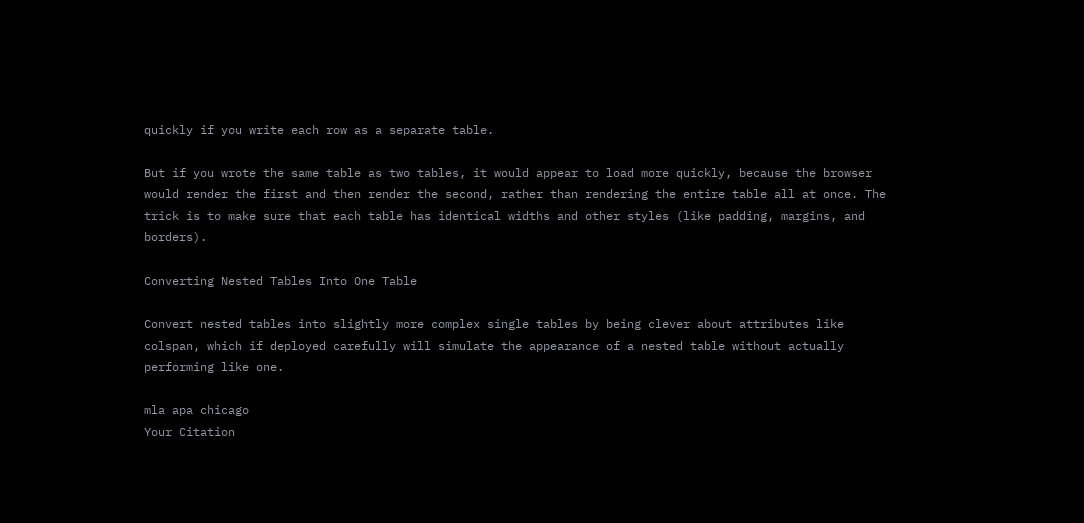quickly if you write each row as a separate table.

But if you wrote the same table as two tables, it would appear to load more quickly, because the browser would render the first and then render the second, rather than rendering the entire table all at once. The trick is to make sure that each table has identical widths and other styles (like padding, margins, and borders).

Converting Nested Tables Into One Table

Convert nested tables into slightly more complex single tables by being clever about attributes like colspan, which if deployed carefully will simulate the appearance of a nested table without actually performing like one.

mla apa chicago
Your Citation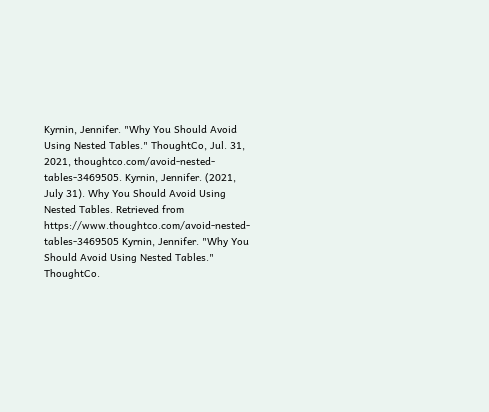Kyrnin, Jennifer. "Why You Should Avoid Using Nested Tables." ThoughtCo, Jul. 31, 2021, thoughtco.com/avoid-nested-tables-3469505. Kyrnin, Jennifer. (2021, July 31). Why You Should Avoid Using Nested Tables. Retrieved from https://www.thoughtco.com/avoid-nested-tables-3469505 Kyrnin, Jennifer. "Why You Should Avoid Using Nested Tables." ThoughtCo.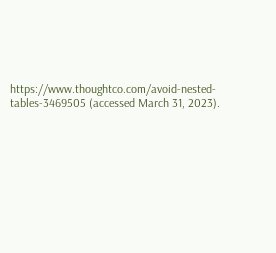https://www.thoughtco.com/avoid-nested-tables-3469505 (accessed March 31, 2023).